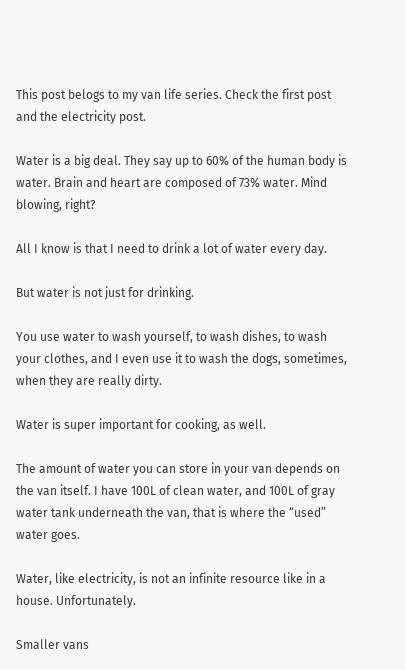This post belogs to my van life series. Check the first post and the electricity post.

Water is a big deal. They say up to 60% of the human body is water. Brain and heart are composed of 73% water. Mind blowing, right?

All I know is that I need to drink a lot of water every day.

But water is not just for drinking.

You use water to wash yourself, to wash dishes, to wash your clothes, and I even use it to wash the dogs, sometimes, when they are really dirty.

Water is super important for cooking, as well.

The amount of water you can store in your van depends on the van itself. I have 100L of clean water, and 100L of gray water tank underneath the van, that is where the “used” water goes.

Water, like electricity, is not an infinite resource like in a house. Unfortunately.

Smaller vans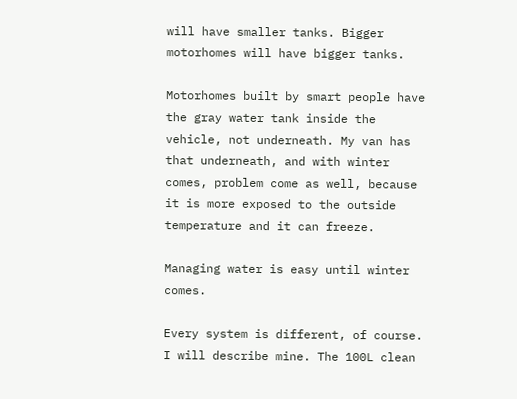will have smaller tanks. Bigger motorhomes will have bigger tanks.

Motorhomes built by smart people have the gray water tank inside the vehicle, not underneath. My van has that underneath, and with winter comes, problem come as well, because it is more exposed to the outside temperature and it can freeze.

Managing water is easy until winter comes.

Every system is different, of course. I will describe mine. The 100L clean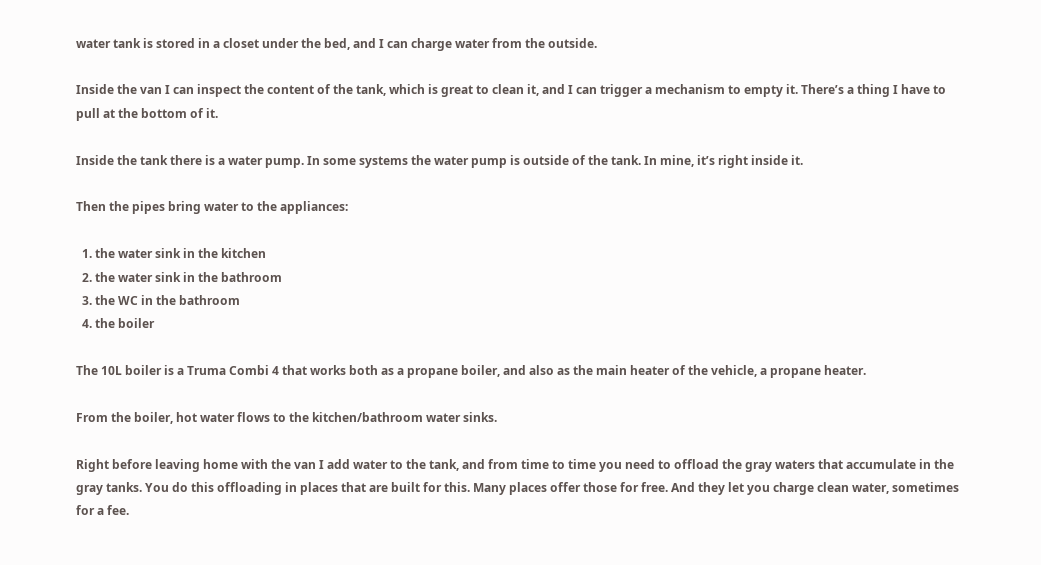water tank is stored in a closet under the bed, and I can charge water from the outside.

Inside the van I can inspect the content of the tank, which is great to clean it, and I can trigger a mechanism to empty it. There’s a thing I have to pull at the bottom of it.

Inside the tank there is a water pump. In some systems the water pump is outside of the tank. In mine, it’s right inside it.

Then the pipes bring water to the appliances:

  1. the water sink in the kitchen
  2. the water sink in the bathroom
  3. the WC in the bathroom
  4. the boiler

The 10L boiler is a Truma Combi 4 that works both as a propane boiler, and also as the main heater of the vehicle, a propane heater.

From the boiler, hot water flows to the kitchen/bathroom water sinks.

Right before leaving home with the van I add water to the tank, and from time to time you need to offload the gray waters that accumulate in the gray tanks. You do this offloading in places that are built for this. Many places offer those for free. And they let you charge clean water, sometimes for a fee.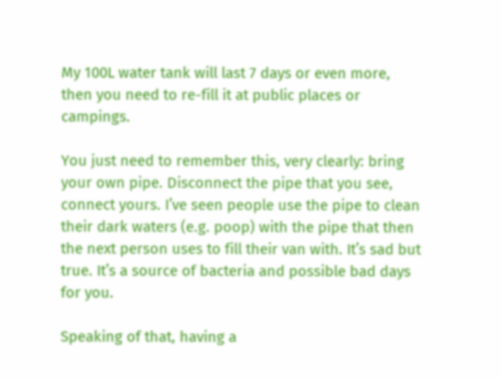My 100L water tank will last 7 days or even more, then you need to re-fill it at public places or campings.

You just need to remember this, very clearly: bring your own pipe. Disconnect the pipe that you see, connect yours. I’ve seen people use the pipe to clean their dark waters (e.g. poop) with the pipe that then the next person uses to fill their van with. It’s sad but true. It’s a source of bacteria and possible bad days for you.

Speaking of that, having a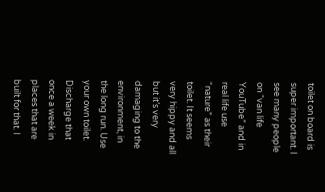toilet on board is super important. I see many people on “van life YouTube” and in real life use “nature” as their toilet. It seems very hippy and all but it’s very damaging to the environment, in the long run. Use your own toilet. Discharge that once a week in places that are built for that. I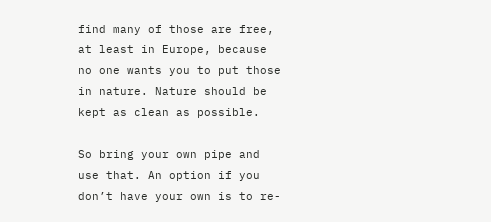find many of those are free, at least in Europe, because no one wants you to put those in nature. Nature should be kept as clean as possible.

So bring your own pipe and use that. An option if you don’t have your own is to re-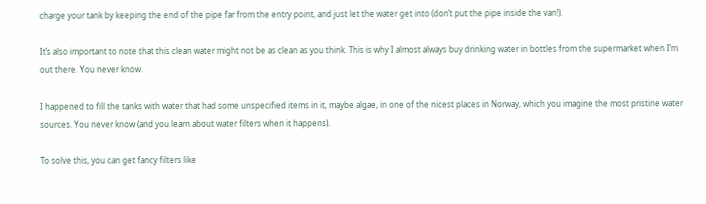charge your tank by keeping the end of the pipe far from the entry point, and just let the water get into (don’t put the pipe inside the van!).

It’s also important to note that this clean water might not be as clean as you think. This is why I almost always buy drinking water in bottles from the supermarket when I’m out there. You never know.

I happened to fill the tanks with water that had some unspecified items in it, maybe algae, in one of the nicest places in Norway, which you imagine the most pristine water sources. You never know (and you learn about water filters when it happens).

To solve this, you can get fancy filters like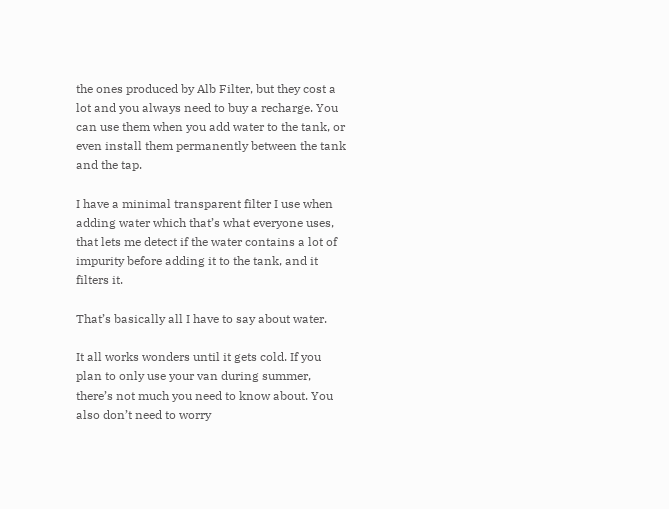the ones produced by Alb Filter, but they cost a lot and you always need to buy a recharge. You can use them when you add water to the tank, or even install them permanently between the tank and the tap.

I have a minimal transparent filter I use when adding water which that’s what everyone uses, that lets me detect if the water contains a lot of impurity before adding it to the tank, and it filters it.

That’s basically all I have to say about water.

It all works wonders until it gets cold. If you plan to only use your van during summer, there’s not much you need to know about. You also don’t need to worry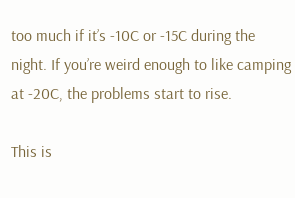too much if it’s -10C or -15C during the night. If you’re weird enough to like camping at -20C, the problems start to rise.

This is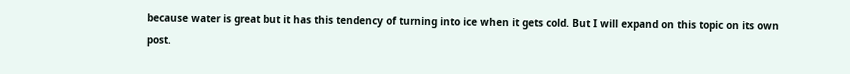because water is great but it has this tendency of turning into ice when it gets cold. But I will expand on this topic on its own post.